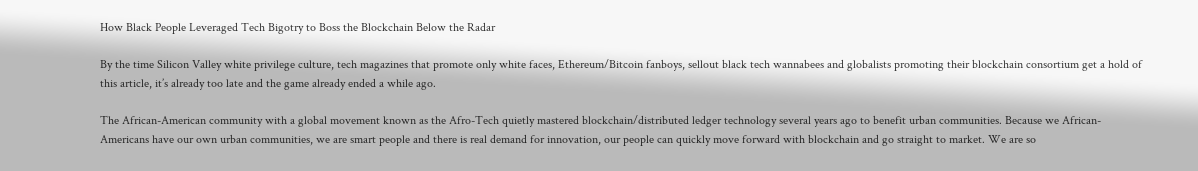How Black People Leveraged Tech Bigotry to Boss the Blockchain Below the Radar

By the time Silicon Valley white privilege culture, tech magazines that promote only white faces, Ethereum/Bitcoin fanboys, sellout black tech wannabees and globalists promoting their blockchain consortium get a hold of this article, it’s already too late and the game already ended a while ago.

The African-American community with a global movement known as the Afro-Tech quietly mastered blockchain/distributed ledger technology several years ago to benefit urban communities. Because we African-Americans have our own urban communities, we are smart people and there is real demand for innovation, our people can quickly move forward with blockchain and go straight to market. We are so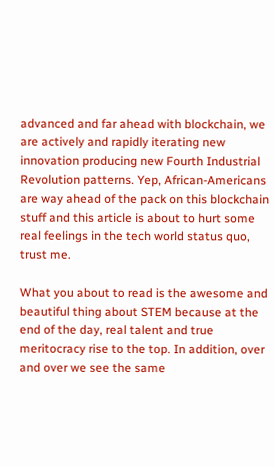advanced and far ahead with blockchain, we are actively and rapidly iterating new innovation producing new Fourth Industrial Revolution patterns. Yep, African-Americans are way ahead of the pack on this blockchain stuff and this article is about to hurt some real feelings in the tech world status quo, trust me.

What you about to read is the awesome and beautiful thing about STEM because at the end of the day, real talent and true meritocracy rise to the top. In addition, over and over we see the same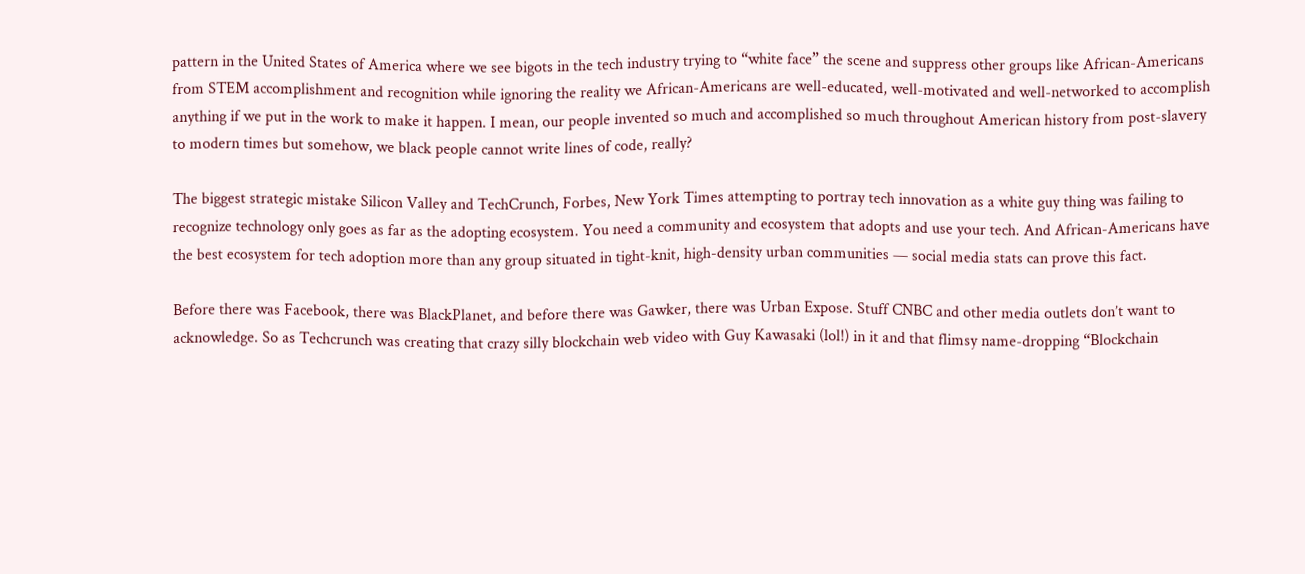pattern in the United States of America where we see bigots in the tech industry trying to “white face” the scene and suppress other groups like African-Americans from STEM accomplishment and recognition while ignoring the reality we African-Americans are well-educated, well-motivated and well-networked to accomplish anything if we put in the work to make it happen. I mean, our people invented so much and accomplished so much throughout American history from post-slavery to modern times but somehow, we black people cannot write lines of code, really?

The biggest strategic mistake Silicon Valley and TechCrunch, Forbes, New York Times attempting to portray tech innovation as a white guy thing was failing to recognize technology only goes as far as the adopting ecosystem. You need a community and ecosystem that adopts and use your tech. And African-Americans have the best ecosystem for tech adoption more than any group situated in tight-knit, high-density urban communities — social media stats can prove this fact.

Before there was Facebook, there was BlackPlanet, and before there was Gawker, there was Urban Expose. Stuff CNBC and other media outlets don’t want to acknowledge. So as Techcrunch was creating that crazy silly blockchain web video with Guy Kawasaki (lol!) in it and that flimsy name-dropping “Blockchain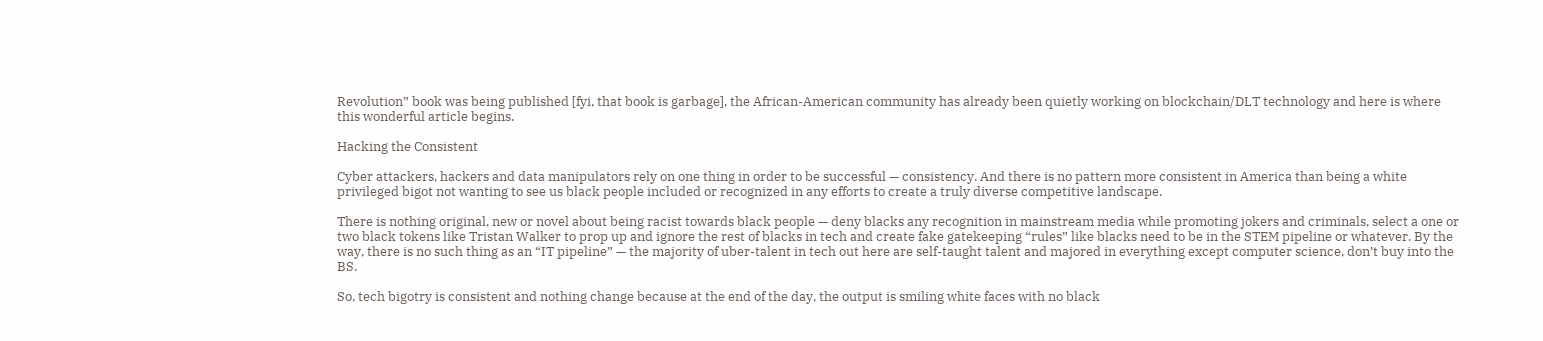Revolution” book was being published [fyi, that book is garbage], the African-American community has already been quietly working on blockchain/DLT technology and here is where this wonderful article begins.

Hacking the Consistent

Cyber attackers, hackers and data manipulators rely on one thing in order to be successful — consistency. And there is no pattern more consistent in America than being a white privileged bigot not wanting to see us black people included or recognized in any efforts to create a truly diverse competitive landscape.

There is nothing original, new or novel about being racist towards black people — deny blacks any recognition in mainstream media while promoting jokers and criminals, select a one or two black tokens like Tristan Walker to prop up and ignore the rest of blacks in tech and create fake gatekeeping “rules” like blacks need to be in the STEM pipeline or whatever. By the way, there is no such thing as an “IT pipeline” — the majority of uber-talent in tech out here are self-taught talent and majored in everything except computer science, don’t buy into the BS.

So, tech bigotry is consistent and nothing change because at the end of the day, the output is smiling white faces with no black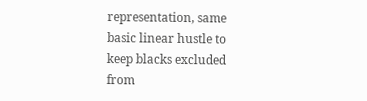representation, same basic linear hustle to keep blacks excluded from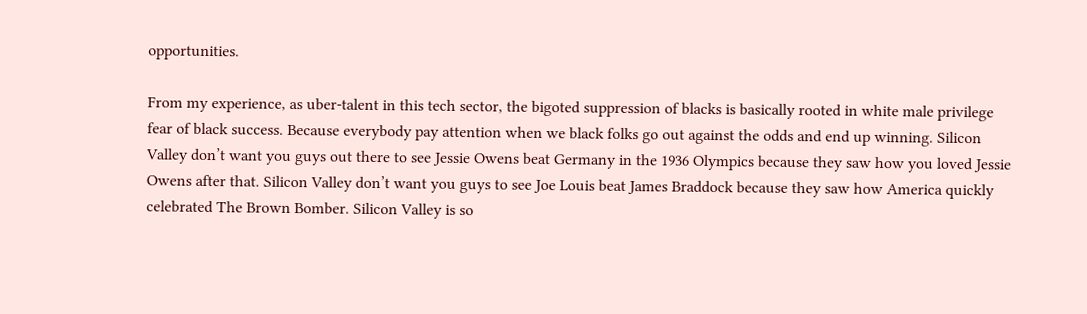opportunities.

From my experience, as uber-talent in this tech sector, the bigoted suppression of blacks is basically rooted in white male privilege fear of black success. Because everybody pay attention when we black folks go out against the odds and end up winning. Silicon Valley don’t want you guys out there to see Jessie Owens beat Germany in the 1936 Olympics because they saw how you loved Jessie Owens after that. Silicon Valley don’t want you guys to see Joe Louis beat James Braddock because they saw how America quickly celebrated The Brown Bomber. Silicon Valley is so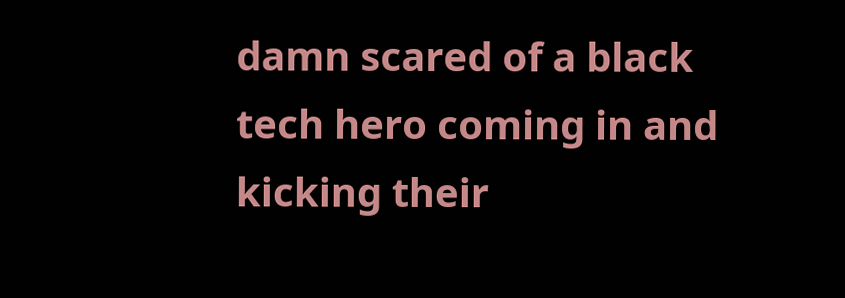damn scared of a black tech hero coming in and kicking their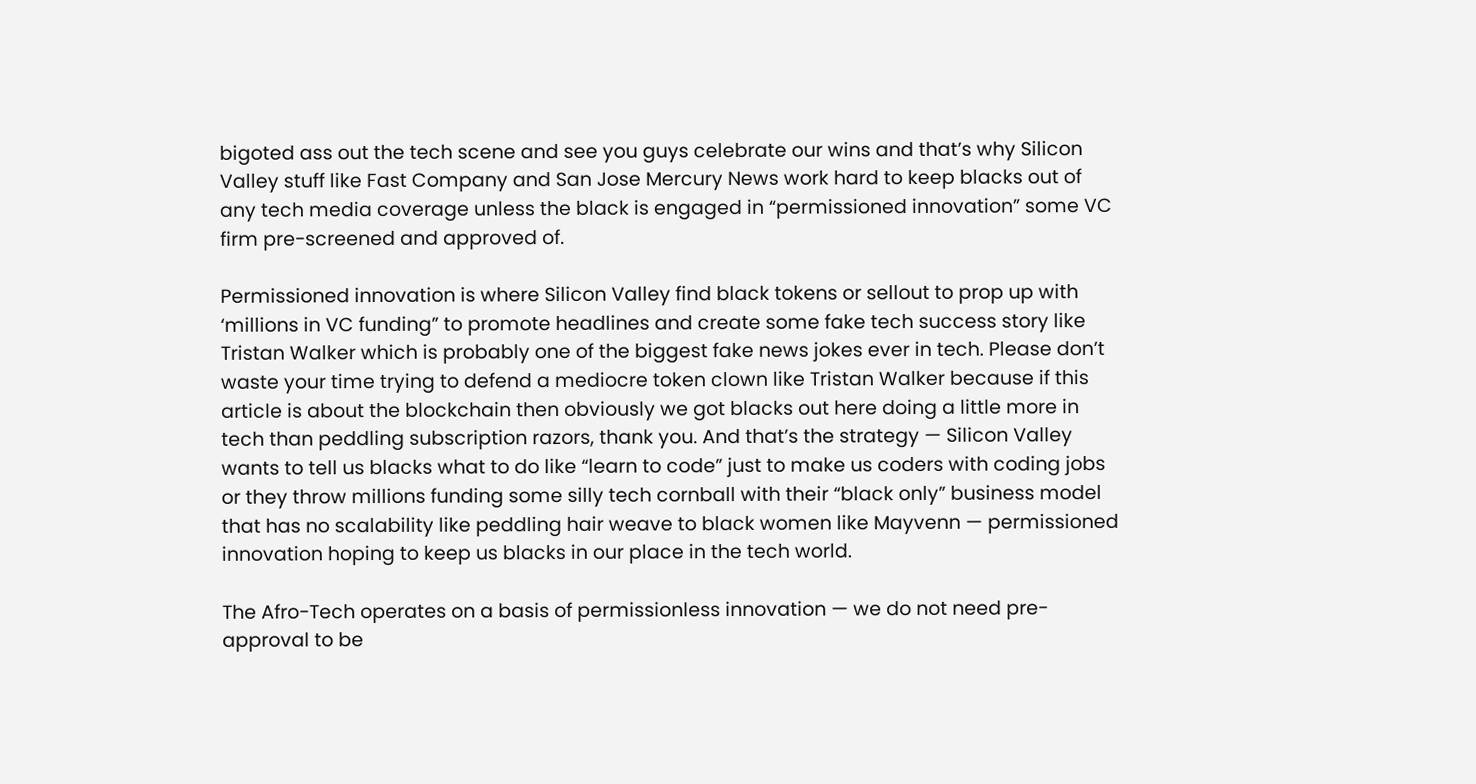bigoted ass out the tech scene and see you guys celebrate our wins and that’s why Silicon Valley stuff like Fast Company and San Jose Mercury News work hard to keep blacks out of any tech media coverage unless the black is engaged in “permissioned innovation” some VC firm pre-screened and approved of.

Permissioned innovation is where Silicon Valley find black tokens or sellout to prop up with ‘millions in VC funding” to promote headlines and create some fake tech success story like Tristan Walker which is probably one of the biggest fake news jokes ever in tech. Please don’t waste your time trying to defend a mediocre token clown like Tristan Walker because if this article is about the blockchain then obviously we got blacks out here doing a little more in tech than peddling subscription razors, thank you. And that’s the strategy — Silicon Valley wants to tell us blacks what to do like “learn to code” just to make us coders with coding jobs or they throw millions funding some silly tech cornball with their “black only” business model that has no scalability like peddling hair weave to black women like Mayvenn — permissioned innovation hoping to keep us blacks in our place in the tech world.

The Afro-Tech operates on a basis of permissionless innovation — we do not need pre-approval to be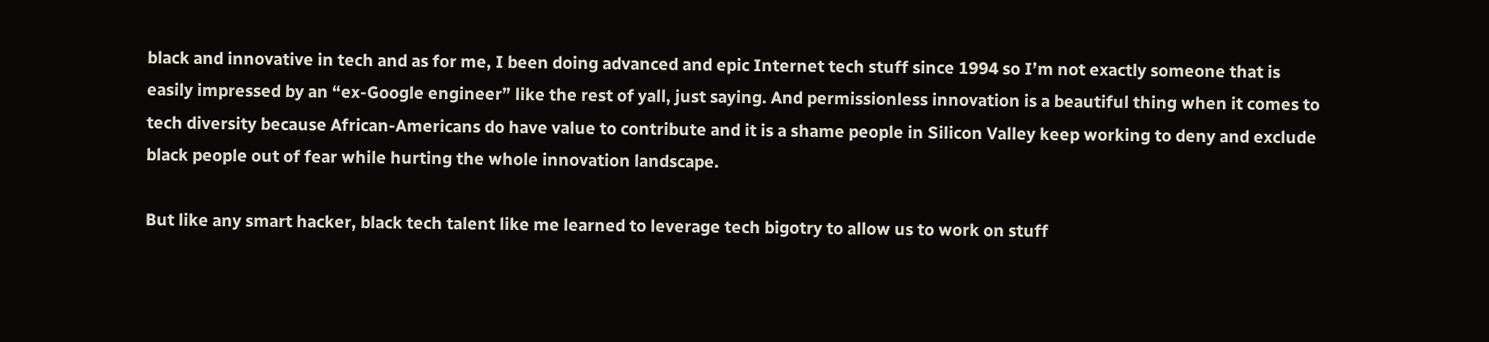black and innovative in tech and as for me, I been doing advanced and epic Internet tech stuff since 1994 so I’m not exactly someone that is easily impressed by an “ex-Google engineer” like the rest of yall, just saying. And permissionless innovation is a beautiful thing when it comes to tech diversity because African-Americans do have value to contribute and it is a shame people in Silicon Valley keep working to deny and exclude black people out of fear while hurting the whole innovation landscape.

But like any smart hacker, black tech talent like me learned to leverage tech bigotry to allow us to work on stuff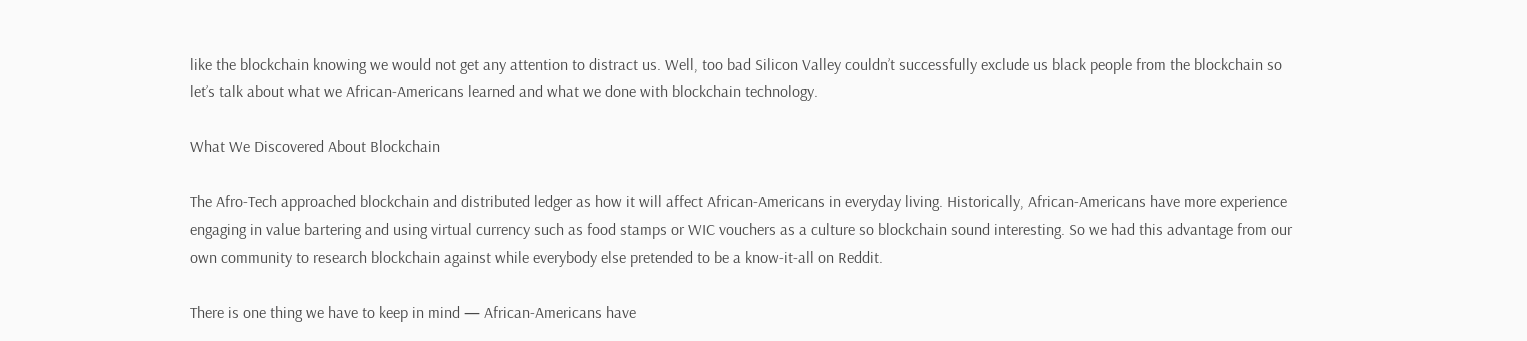like the blockchain knowing we would not get any attention to distract us. Well, too bad Silicon Valley couldn’t successfully exclude us black people from the blockchain so let’s talk about what we African-Americans learned and what we done with blockchain technology.

What We Discovered About Blockchain

The Afro-Tech approached blockchain and distributed ledger as how it will affect African-Americans in everyday living. Historically, African-Americans have more experience engaging in value bartering and using virtual currency such as food stamps or WIC vouchers as a culture so blockchain sound interesting. So we had this advantage from our own community to research blockchain against while everybody else pretended to be a know-it-all on Reddit.

There is one thing we have to keep in mind — African-Americans have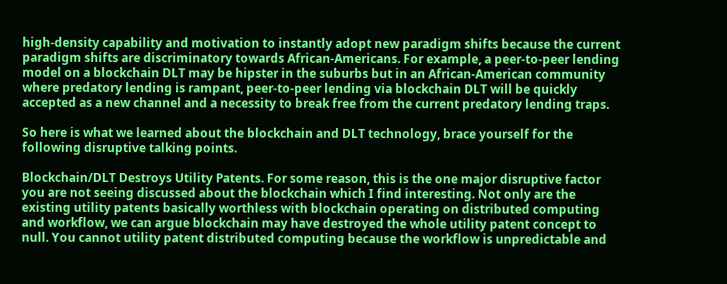high-density capability and motivation to instantly adopt new paradigm shifts because the current paradigm shifts are discriminatory towards African-Americans. For example, a peer-to-peer lending model on a blockchain DLT may be hipster in the suburbs but in an African-American community where predatory lending is rampant, peer-to-peer lending via blockchain DLT will be quickly accepted as a new channel and a necessity to break free from the current predatory lending traps.

So here is what we learned about the blockchain and DLT technology, brace yourself for the following disruptive talking points.

Blockchain/DLT Destroys Utility Patents. For some reason, this is the one major disruptive factor you are not seeing discussed about the blockchain which I find interesting. Not only are the existing utility patents basically worthless with blockchain operating on distributed computing and workflow, we can argue blockchain may have destroyed the whole utility patent concept to null. You cannot utility patent distributed computing because the workflow is unpredictable and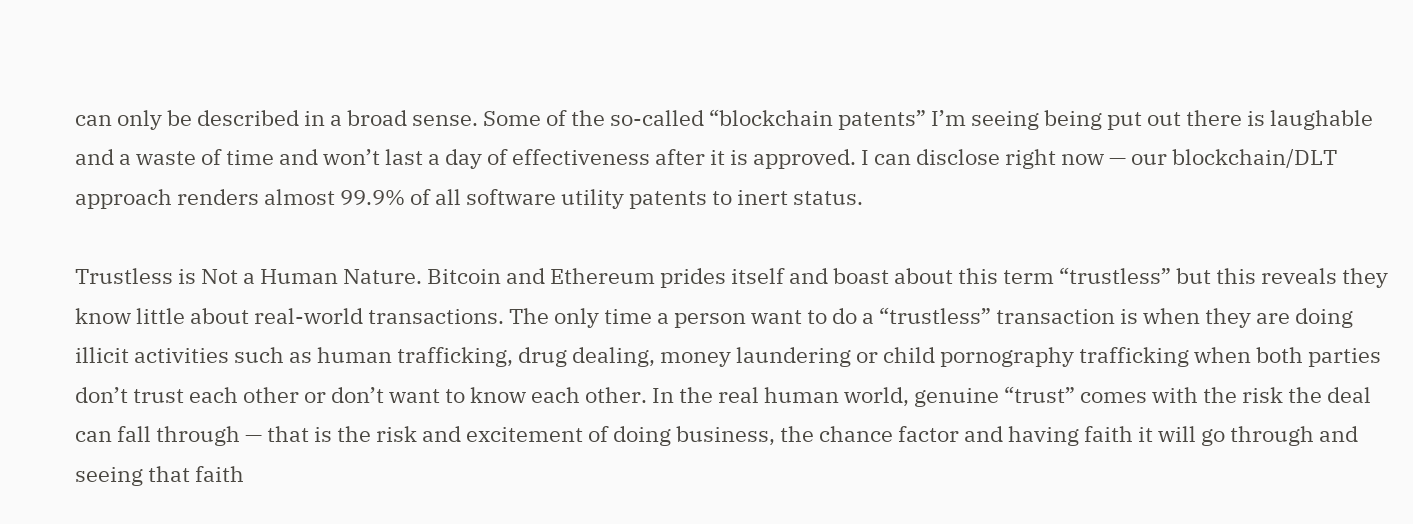can only be described in a broad sense. Some of the so-called “blockchain patents” I’m seeing being put out there is laughable and a waste of time and won’t last a day of effectiveness after it is approved. I can disclose right now — our blockchain/DLT approach renders almost 99.9% of all software utility patents to inert status.

Trustless is Not a Human Nature. Bitcoin and Ethereum prides itself and boast about this term “trustless” but this reveals they know little about real-world transactions. The only time a person want to do a “trustless” transaction is when they are doing illicit activities such as human trafficking, drug dealing, money laundering or child pornography trafficking when both parties don’t trust each other or don’t want to know each other. In the real human world, genuine “trust” comes with the risk the deal can fall through — that is the risk and excitement of doing business, the chance factor and having faith it will go through and seeing that faith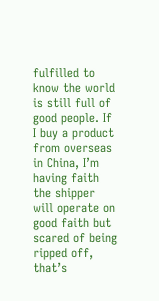fulfilled to know the world is still full of good people. If I buy a product from overseas in China, I’m having faith the shipper will operate on good faith but scared of being ripped off, that’s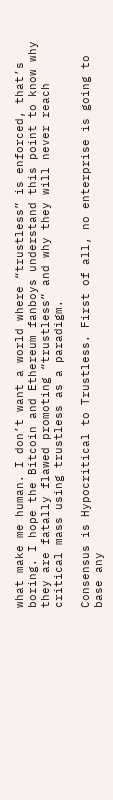what make me human. I don’t want a world where “trustless” is enforced, that’s boring. I hope the Bitcoin and Ethereum fanboys understand this point to know why they are fatally flawed promoting “trustless” and why they will never reach critical mass using trustless as a paradigm.

Consensus is Hypocritical to Trustless. First of all, no enterprise is going to base any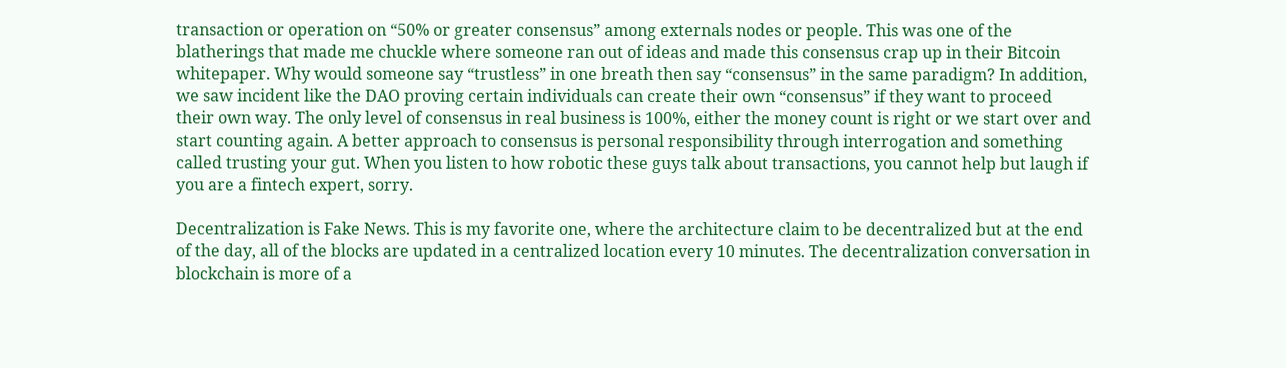transaction or operation on “50% or greater consensus” among externals nodes or people. This was one of the blatherings that made me chuckle where someone ran out of ideas and made this consensus crap up in their Bitcoin whitepaper. Why would someone say “trustless” in one breath then say “consensus” in the same paradigm? In addition, we saw incident like the DAO proving certain individuals can create their own “consensus” if they want to proceed their own way. The only level of consensus in real business is 100%, either the money count is right or we start over and start counting again. A better approach to consensus is personal responsibility through interrogation and something called trusting your gut. When you listen to how robotic these guys talk about transactions, you cannot help but laugh if you are a fintech expert, sorry.

Decentralization is Fake News. This is my favorite one, where the architecture claim to be decentralized but at the end of the day, all of the blocks are updated in a centralized location every 10 minutes. The decentralization conversation in blockchain is more of a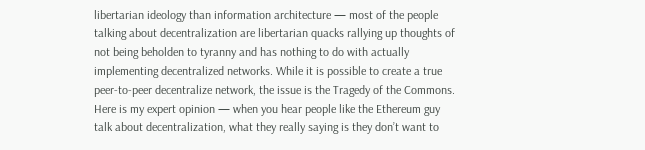libertarian ideology than information architecture — most of the people talking about decentralization are libertarian quacks rallying up thoughts of not being beholden to tyranny and has nothing to do with actually implementing decentralized networks. While it is possible to create a true peer-to-peer decentralize network, the issue is the Tragedy of the Commons. Here is my expert opinion — when you hear people like the Ethereum guy talk about decentralization, what they really saying is they don’t want to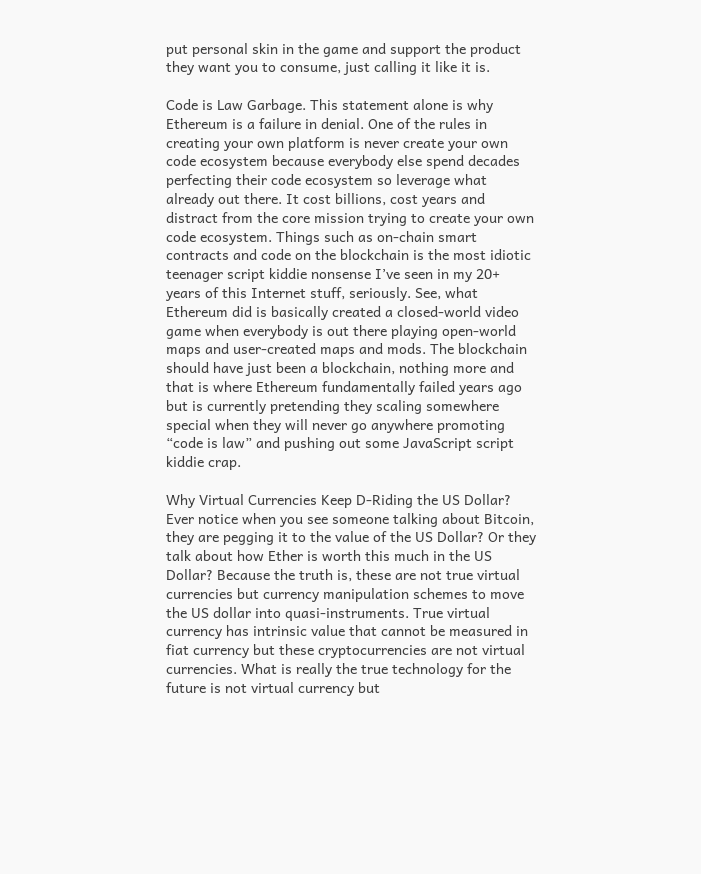put personal skin in the game and support the product they want you to consume, just calling it like it is.

Code is Law Garbage. This statement alone is why Ethereum is a failure in denial. One of the rules in creating your own platform is never create your own code ecosystem because everybody else spend decades perfecting their code ecosystem so leverage what already out there. It cost billions, cost years and distract from the core mission trying to create your own code ecosystem. Things such as on-chain smart contracts and code on the blockchain is the most idiotic teenager script kiddie nonsense I’ve seen in my 20+ years of this Internet stuff, seriously. See, what Ethereum did is basically created a closed-world video game when everybody is out there playing open-world maps and user-created maps and mods. The blockchain should have just been a blockchain, nothing more and that is where Ethereum fundamentally failed years ago but is currently pretending they scaling somewhere special when they will never go anywhere promoting “code is law” and pushing out some JavaScript script kiddie crap.

Why Virtual Currencies Keep D-Riding the US Dollar? Ever notice when you see someone talking about Bitcoin, they are pegging it to the value of the US Dollar? Or they talk about how Ether is worth this much in the US Dollar? Because the truth is, these are not true virtual currencies but currency manipulation schemes to move the US dollar into quasi-instruments. True virtual currency has intrinsic value that cannot be measured in fiat currency but these cryptocurrencies are not virtual currencies. What is really the true technology for the future is not virtual currency but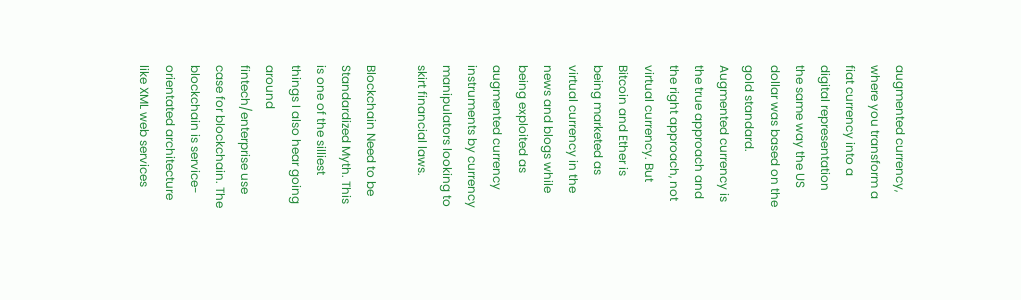augmented currency, where you transform a fiat currency into a digital representation the same way the US dollar was based on the gold standard. Augmented currency is the true approach and the right approach, not virtual currency. But Bitcoin and Ether is being marketed as virtual currency in the news and blogs while being exploited as augmented currency instruments by currency manipulators looking to skirt financial laws.

Blockchain Need to be Standardized Myth. This is one of the silliest things I also hear going around fintech/enterprise use case for blockchain. The blockchain is service-orientated architecture like XML web services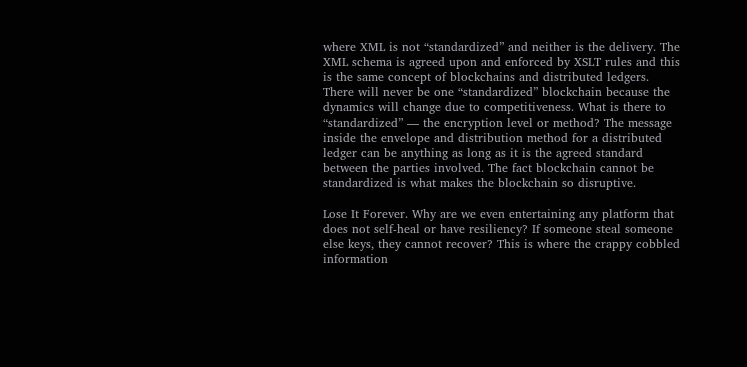where XML is not “standardized” and neither is the delivery. The XML schema is agreed upon and enforced by XSLT rules and this is the same concept of blockchains and distributed ledgers. There will never be one “standardized” blockchain because the dynamics will change due to competitiveness. What is there to “standardized” — the encryption level or method? The message inside the envelope and distribution method for a distributed ledger can be anything as long as it is the agreed standard between the parties involved. The fact blockchain cannot be standardized is what makes the blockchain so disruptive.

Lose It Forever. Why are we even entertaining any platform that does not self-heal or have resiliency? If someone steal someone else keys, they cannot recover? This is where the crappy cobbled information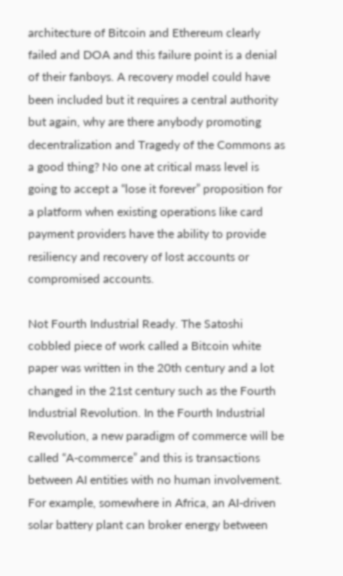architecture of Bitcoin and Ethereum clearly failed and DOA and this failure point is a denial of their fanboys. A recovery model could have been included but it requires a central authority but again, why are there anybody promoting decentralization and Tragedy of the Commons as a good thing? No one at critical mass level is going to accept a “lose it forever” proposition for a platform when existing operations like card payment providers have the ability to provide resiliency and recovery of lost accounts or compromised accounts.

Not Fourth Industrial Ready. The Satoshi cobbled piece of work called a Bitcoin white paper was written in the 20th century and a lot changed in the 21st century such as the Fourth Industrial Revolution. In the Fourth Industrial Revolution, a new paradigm of commerce will be called “A-commerce” and this is transactions between AI entities with no human involvement. For example, somewhere in Africa, an AI-driven solar battery plant can broker energy between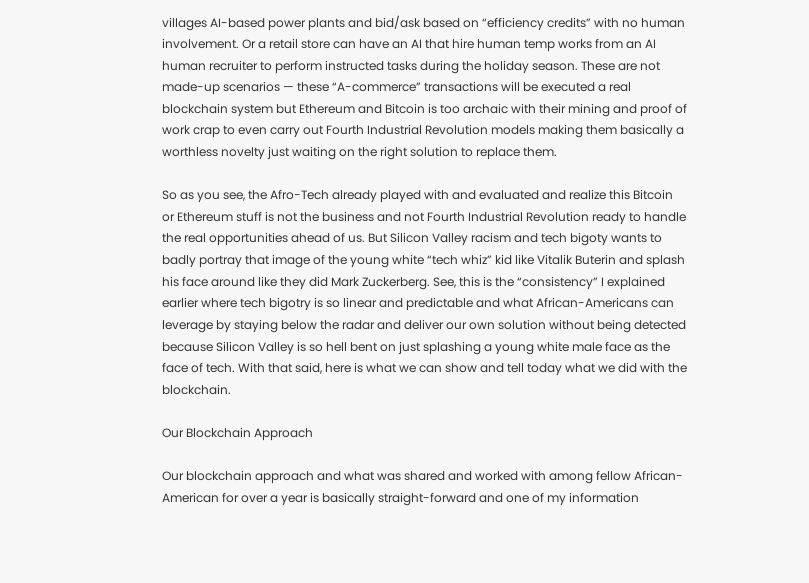villages AI-based power plants and bid/ask based on “efficiency credits” with no human involvement. Or a retail store can have an AI that hire human temp works from an AI human recruiter to perform instructed tasks during the holiday season. These are not made-up scenarios — these “A-commerce” transactions will be executed a real blockchain system but Ethereum and Bitcoin is too archaic with their mining and proof of work crap to even carry out Fourth Industrial Revolution models making them basically a worthless novelty just waiting on the right solution to replace them.

So as you see, the Afro-Tech already played with and evaluated and realize this Bitcoin or Ethereum stuff is not the business and not Fourth Industrial Revolution ready to handle the real opportunities ahead of us. But Silicon Valley racism and tech bigoty wants to badly portray that image of the young white “tech whiz” kid like Vitalik Buterin and splash his face around like they did Mark Zuckerberg. See, this is the “consistency” I explained earlier where tech bigotry is so linear and predictable and what African-Americans can leverage by staying below the radar and deliver our own solution without being detected because Silicon Valley is so hell bent on just splashing a young white male face as the face of tech. With that said, here is what we can show and tell today what we did with the blockchain.

Our Blockchain Approach

Our blockchain approach and what was shared and worked with among fellow African-American for over a year is basically straight-forward and one of my information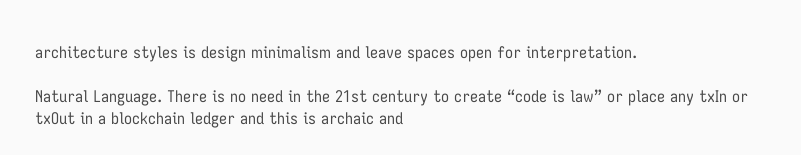architecture styles is design minimalism and leave spaces open for interpretation.

Natural Language. There is no need in the 21st century to create “code is law” or place any txIn or txOut in a blockchain ledger and this is archaic and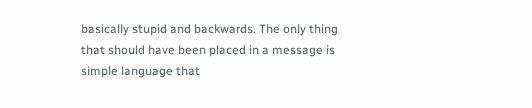basically stupid and backwards. The only thing that should have been placed in a message is simple language that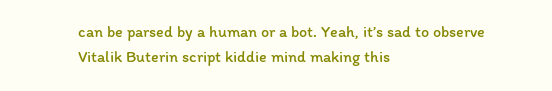can be parsed by a human or a bot. Yeah, it’s sad to observe Vitalik Buterin script kiddie mind making this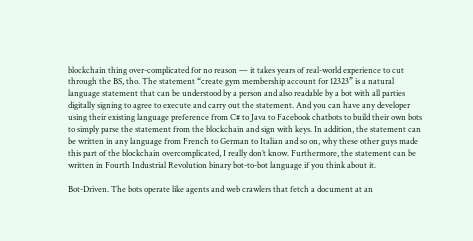blockchain thing over-complicated for no reason — it takes years of real-world experience to cut through the BS, tho. The statement “create gym membership account for 12323” is a natural language statement that can be understood by a person and also readable by a bot with all parties digitally signing to agree to execute and carry out the statement. And you can have any developer using their existing language preference from C# to Java to Facebook chatbots to build their own bots to simply parse the statement from the blockchain and sign with keys. In addition, the statement can be written in any language from French to German to Italian and so on, why these other guys made this part of the blockchain overcomplicated, I really don’t know. Furthermore, the statement can be written in Fourth Industrial Revolution binary bot-to-bot language if you think about it.

Bot-Driven. The bots operate like agents and web crawlers that fetch a document at an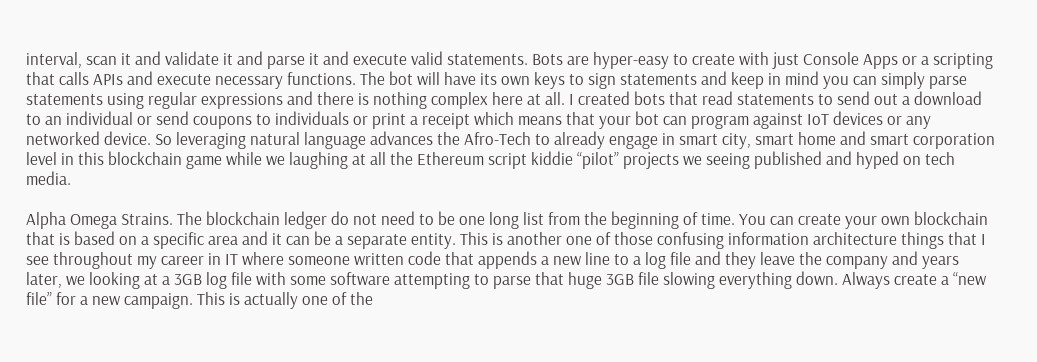interval, scan it and validate it and parse it and execute valid statements. Bots are hyper-easy to create with just Console Apps or a scripting that calls APIs and execute necessary functions. The bot will have its own keys to sign statements and keep in mind you can simply parse statements using regular expressions and there is nothing complex here at all. I created bots that read statements to send out a download to an individual or send coupons to individuals or print a receipt which means that your bot can program against IoT devices or any networked device. So leveraging natural language advances the Afro-Tech to already engage in smart city, smart home and smart corporation level in this blockchain game while we laughing at all the Ethereum script kiddie “pilot” projects we seeing published and hyped on tech media.

Alpha Omega Strains. The blockchain ledger do not need to be one long list from the beginning of time. You can create your own blockchain that is based on a specific area and it can be a separate entity. This is another one of those confusing information architecture things that I see throughout my career in IT where someone written code that appends a new line to a log file and they leave the company and years later, we looking at a 3GB log file with some software attempting to parse that huge 3GB file slowing everything down. Always create a “new file” for a new campaign. This is actually one of the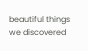beautiful things we discovered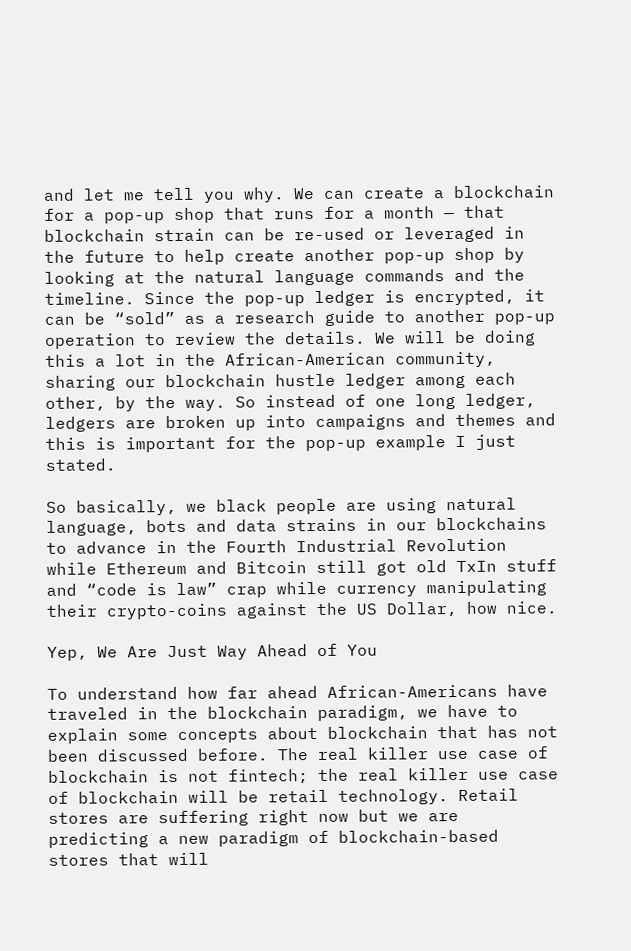and let me tell you why. We can create a blockchain for a pop-up shop that runs for a month — that blockchain strain can be re-used or leveraged in the future to help create another pop-up shop by looking at the natural language commands and the timeline. Since the pop-up ledger is encrypted, it can be “sold” as a research guide to another pop-up operation to review the details. We will be doing this a lot in the African-American community, sharing our blockchain hustle ledger among each other, by the way. So instead of one long ledger, ledgers are broken up into campaigns and themes and this is important for the pop-up example I just stated.

So basically, we black people are using natural language, bots and data strains in our blockchains to advance in the Fourth Industrial Revolution while Ethereum and Bitcoin still got old TxIn stuff and “code is law” crap while currency manipulating their crypto-coins against the US Dollar, how nice.

Yep, We Are Just Way Ahead of You

To understand how far ahead African-Americans have traveled in the blockchain paradigm, we have to explain some concepts about blockchain that has not been discussed before. The real killer use case of blockchain is not fintech; the real killer use case of blockchain will be retail technology. Retail stores are suffering right now but we are predicting a new paradigm of blockchain-based stores that will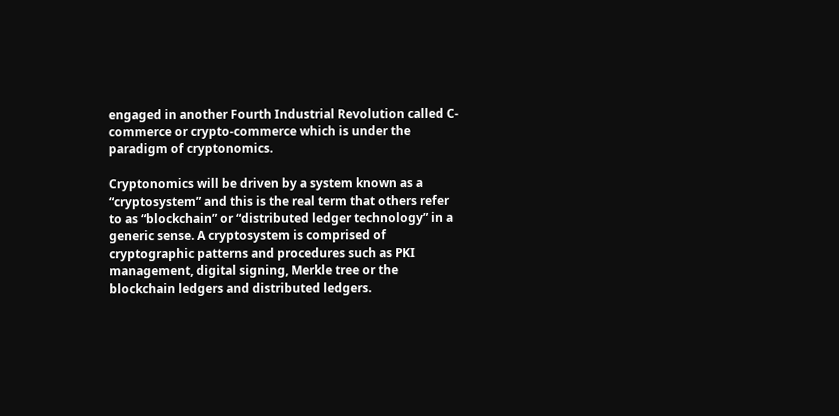engaged in another Fourth Industrial Revolution called C-commerce or crypto-commerce which is under the paradigm of cryptonomics.

Cryptonomics will be driven by a system known as a “cryptosystem” and this is the real term that others refer to as “blockchain” or “distributed ledger technology” in a generic sense. A cryptosystem is comprised of cryptographic patterns and procedures such as PKI management, digital signing, Merkle tree or the blockchain ledgers and distributed ledgers.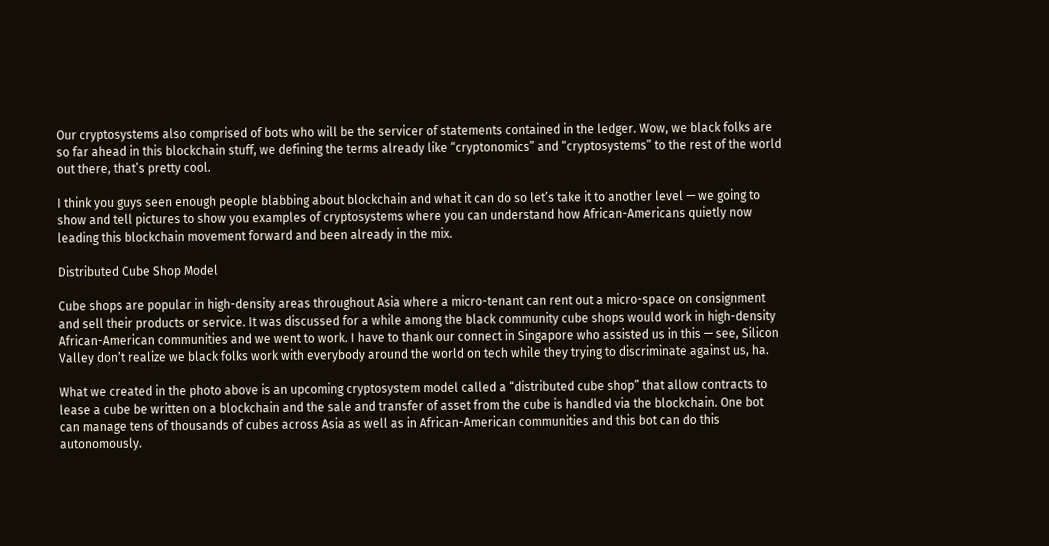Our cryptosystems also comprised of bots who will be the servicer of statements contained in the ledger. Wow, we black folks are so far ahead in this blockchain stuff, we defining the terms already like “cryptonomics” and “cryptosystems” to the rest of the world out there, that’s pretty cool.

I think you guys seen enough people blabbing about blockchain and what it can do so let’s take it to another level — we going to show and tell pictures to show you examples of cryptosystems where you can understand how African-Americans quietly now leading this blockchain movement forward and been already in the mix.

Distributed Cube Shop Model

Cube shops are popular in high-density areas throughout Asia where a micro-tenant can rent out a micro-space on consignment and sell their products or service. It was discussed for a while among the black community cube shops would work in high-density African-American communities and we went to work. I have to thank our connect in Singapore who assisted us in this — see, Silicon Valley don’t realize we black folks work with everybody around the world on tech while they trying to discriminate against us, ha.

What we created in the photo above is an upcoming cryptosystem model called a “distributed cube shop” that allow contracts to lease a cube be written on a blockchain and the sale and transfer of asset from the cube is handled via the blockchain. One bot can manage tens of thousands of cubes across Asia as well as in African-American communities and this bot can do this autonomously.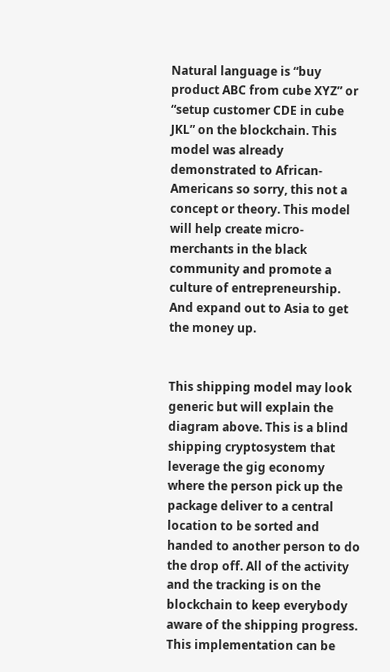Natural language is “buy product ABC from cube XYZ” or “setup customer CDE in cube JKL” on the blockchain. This model was already demonstrated to African-Americans so sorry, this not a concept or theory. This model will help create micro-merchants in the black community and promote a culture of entrepreneurship. And expand out to Asia to get the money up.


This shipping model may look generic but will explain the diagram above. This is a blind shipping cryptosystem that leverage the gig economy where the person pick up the package deliver to a central location to be sorted and handed to another person to do the drop off. All of the activity and the tracking is on the blockchain to keep everybody aware of the shipping progress. This implementation can be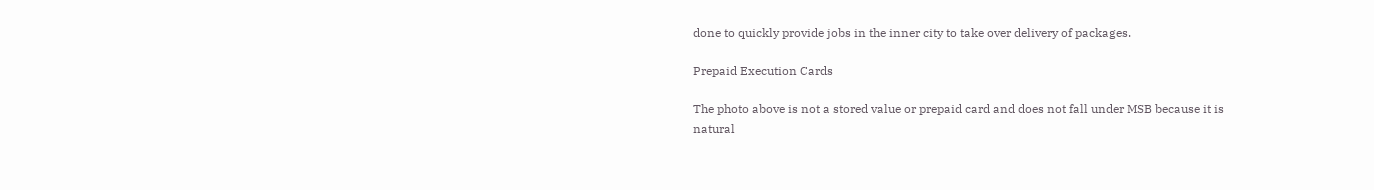done to quickly provide jobs in the inner city to take over delivery of packages.

Prepaid Execution Cards

The photo above is not a stored value or prepaid card and does not fall under MSB because it is natural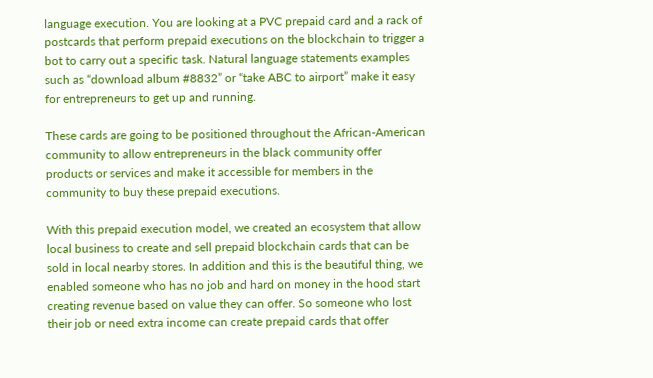language execution. You are looking at a PVC prepaid card and a rack of postcards that perform prepaid executions on the blockchain to trigger a bot to carry out a specific task. Natural language statements examples such as “download album #8832” or “take ABC to airport” make it easy for entrepreneurs to get up and running.

These cards are going to be positioned throughout the African-American community to allow entrepreneurs in the black community offer products or services and make it accessible for members in the community to buy these prepaid executions.

With this prepaid execution model, we created an ecosystem that allow local business to create and sell prepaid blockchain cards that can be sold in local nearby stores. In addition and this is the beautiful thing, we enabled someone who has no job and hard on money in the hood start creating revenue based on value they can offer. So someone who lost their job or need extra income can create prepaid cards that offer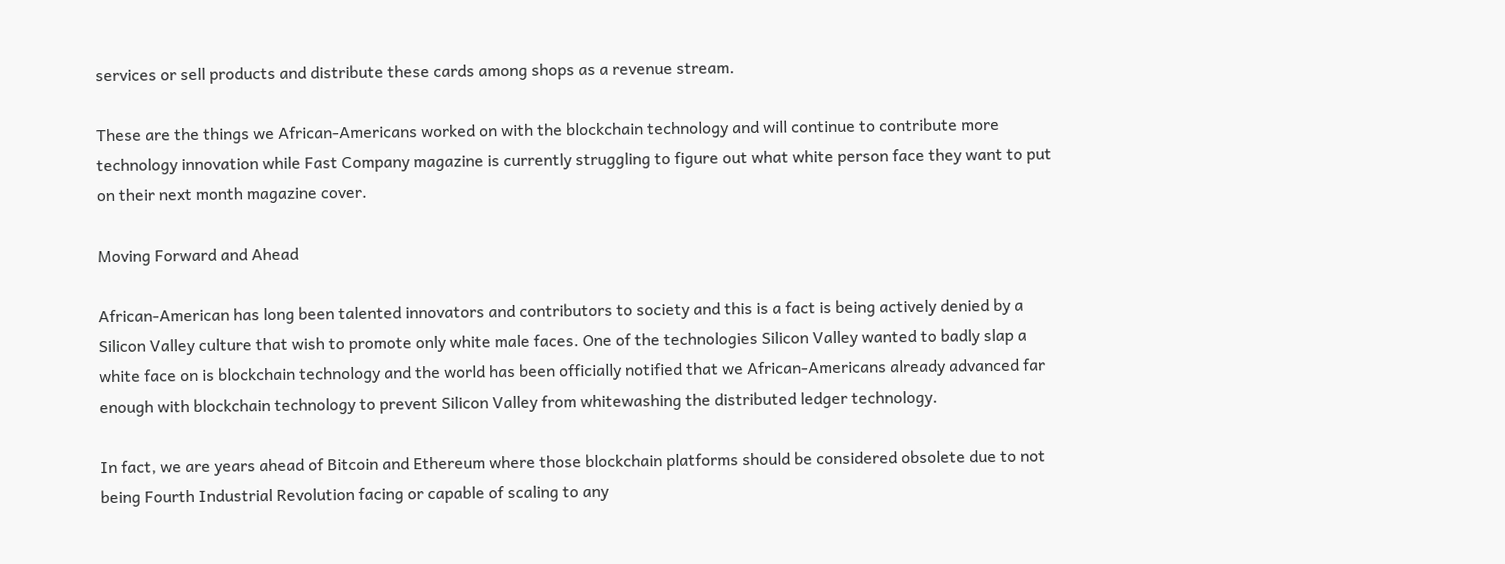services or sell products and distribute these cards among shops as a revenue stream.

These are the things we African-Americans worked on with the blockchain technology and will continue to contribute more technology innovation while Fast Company magazine is currently struggling to figure out what white person face they want to put on their next month magazine cover.

Moving Forward and Ahead

African-American has long been talented innovators and contributors to society and this is a fact is being actively denied by a Silicon Valley culture that wish to promote only white male faces. One of the technologies Silicon Valley wanted to badly slap a white face on is blockchain technology and the world has been officially notified that we African-Americans already advanced far enough with blockchain technology to prevent Silicon Valley from whitewashing the distributed ledger technology.

In fact, we are years ahead of Bitcoin and Ethereum where those blockchain platforms should be considered obsolete due to not being Fourth Industrial Revolution facing or capable of scaling to any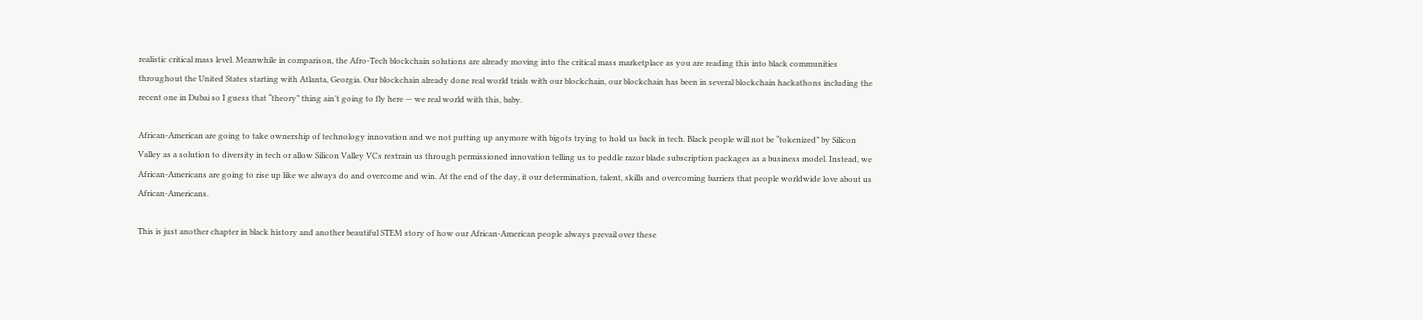realistic critical mass level. Meanwhile in comparison, the Afro-Tech blockchain solutions are already moving into the critical mass marketplace as you are reading this into black communities throughout the United States starting with Atlanta, Georgia. Our blockchain already done real world trials with our blockchain, our blockchain has been in several blockchain hackathons including the recent one in Dubai so I guess that “theory” thing ain’t going to fly here — we real world with this, baby.

African-American are going to take ownership of technology innovation and we not putting up anymore with bigots trying to hold us back in tech. Black people will not be “tokenized” by Silicon Valley as a solution to diversity in tech or allow Silicon Valley VCs restrain us through permissioned innovation telling us to peddle razor blade subscription packages as a business model. Instead, we African-Americans are going to rise up like we always do and overcome and win. At the end of the day, it our determination, talent, skills and overcoming barriers that people worldwide love about us African-Americans.

This is just another chapter in black history and another beautiful STEM story of how our African-American people always prevail over these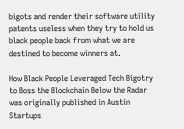bigots and render their software utility patents useless when they try to hold us black people back from what we are destined to become winners at.

How Black People Leveraged Tech Bigotry to Boss the Blockchain Below the Radar was originally published in Austin Startups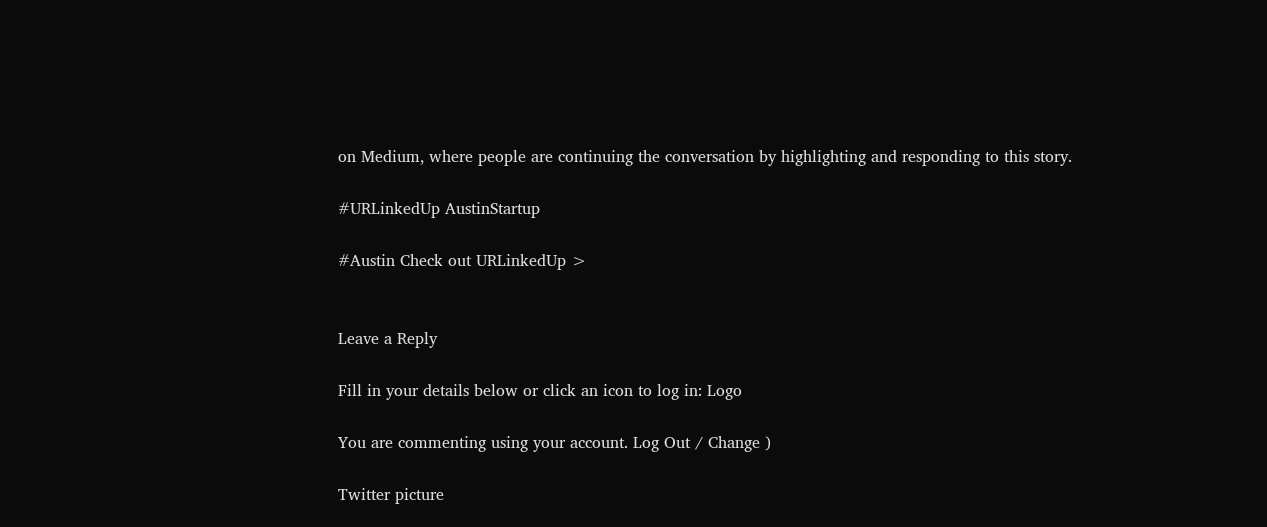on Medium, where people are continuing the conversation by highlighting and responding to this story.

#URLinkedUp AustinStartup

#Austin Check out URLinkedUp >


Leave a Reply

Fill in your details below or click an icon to log in: Logo

You are commenting using your account. Log Out / Change )

Twitter picture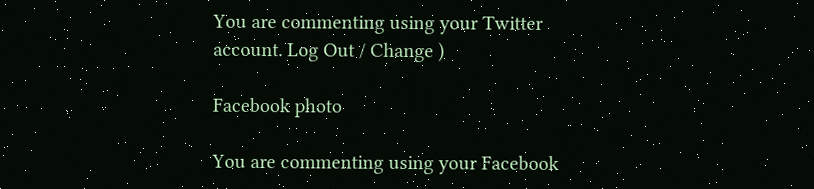You are commenting using your Twitter account. Log Out / Change )

Facebook photo

You are commenting using your Facebook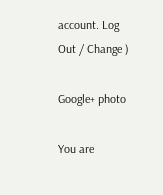account. Log Out / Change )

Google+ photo

You are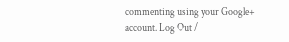commenting using your Google+ account. Log Out /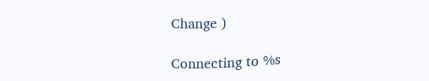Change )

Connecting to %s